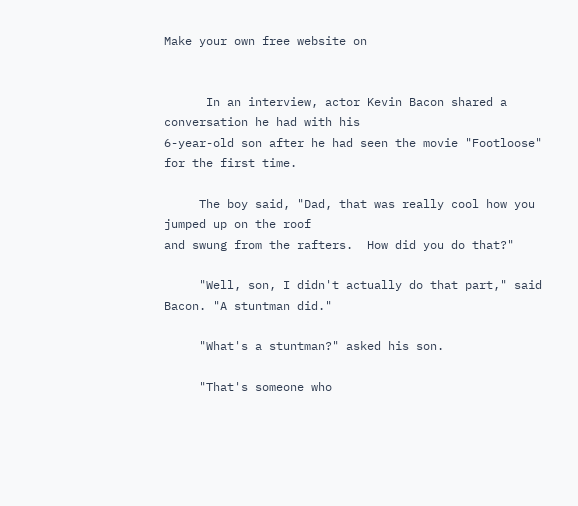Make your own free website on


      In an interview, actor Kevin Bacon shared a conversation he had with his
6-year-old son after he had seen the movie "Footloose" for the first time.

     The boy said, "Dad, that was really cool how you jumped up on the roof
and swung from the rafters.  How did you do that?"

     "Well, son, I didn't actually do that part," said Bacon. "A stuntman did."

     "What's a stuntman?" asked his son.

     "That's someone who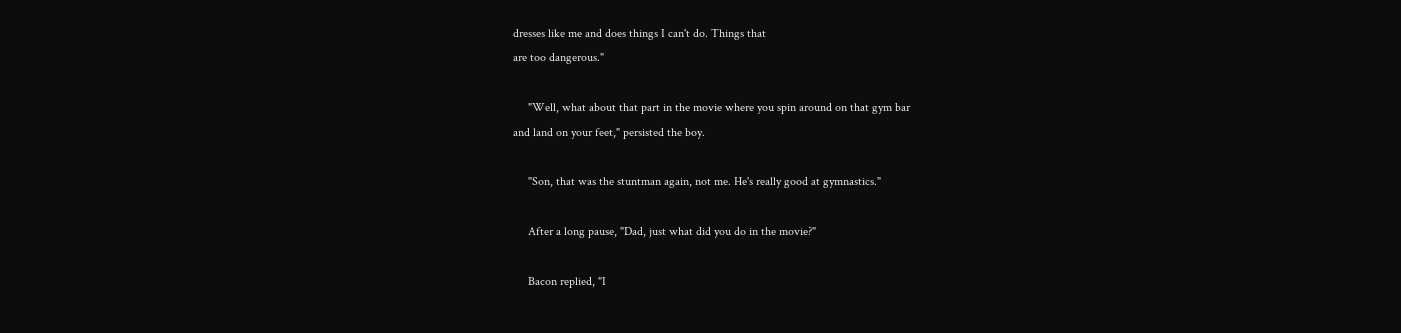dresses like me and does things I can't do. Things that
are too dangerous."

     "Well, what about that part in the movie where you spin around on that gym bar
and land on your feet," persisted the boy.

     "Son, that was the stuntman again, not me. He's really good at gymnastics."

     After a long pause, "Dad, just what did you do in the movie?"

     Bacon replied, "I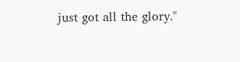just got all the glory."